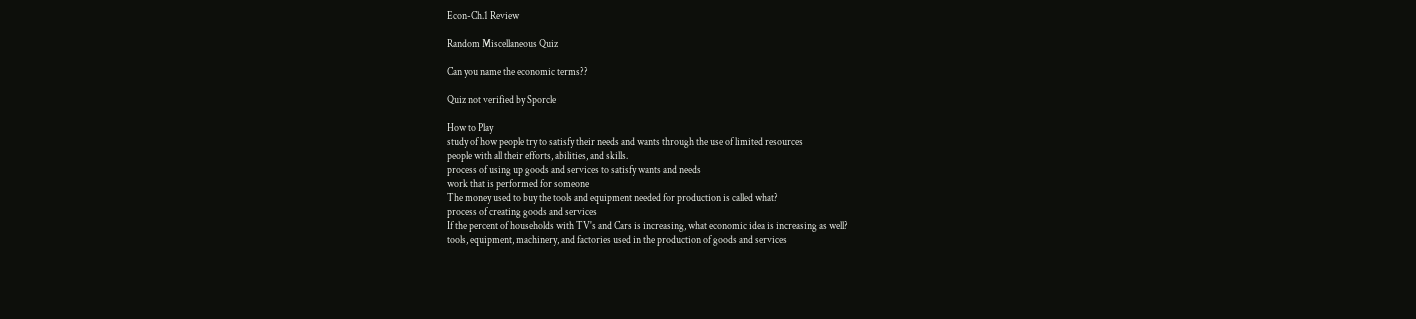Econ-Ch.1 Review

Random Miscellaneous Quiz

Can you name the economic terms??

Quiz not verified by Sporcle

How to Play
study of how people try to satisfy their needs and wants through the use of limited resources
people with all their efforts, abilities, and skills.
process of using up goods and services to satisfy wants and needs
work that is performed for someone
The money used to buy the tools and equipment needed for production is called what?
process of creating goods and services
If the percent of households with TV's and Cars is increasing, what economic idea is increasing as well?
tools, equipment, machinery, and factories used in the production of goods and services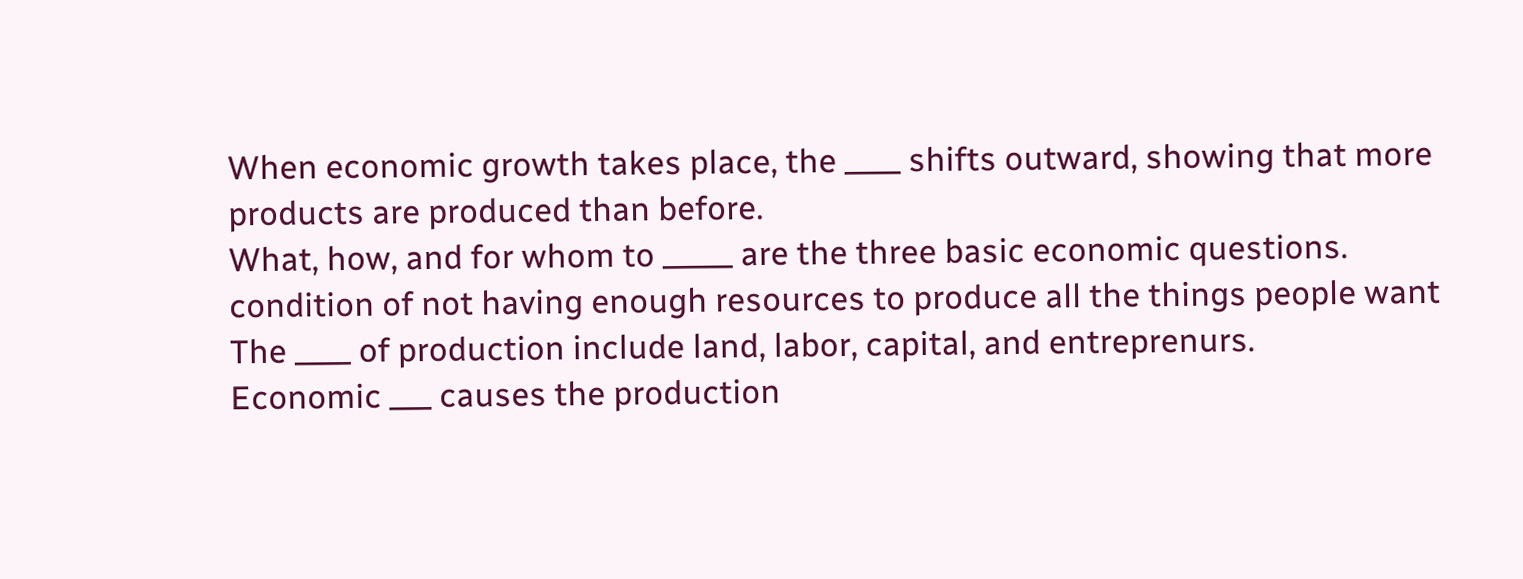When economic growth takes place, the ____ shifts outward, showing that more products are produced than before.
What, how, and for whom to _____ are the three basic economic questions.
condition of not having enough resources to produce all the things people want
The ____ of production include land, labor, capital, and entreprenurs.
Economic ___ causes the production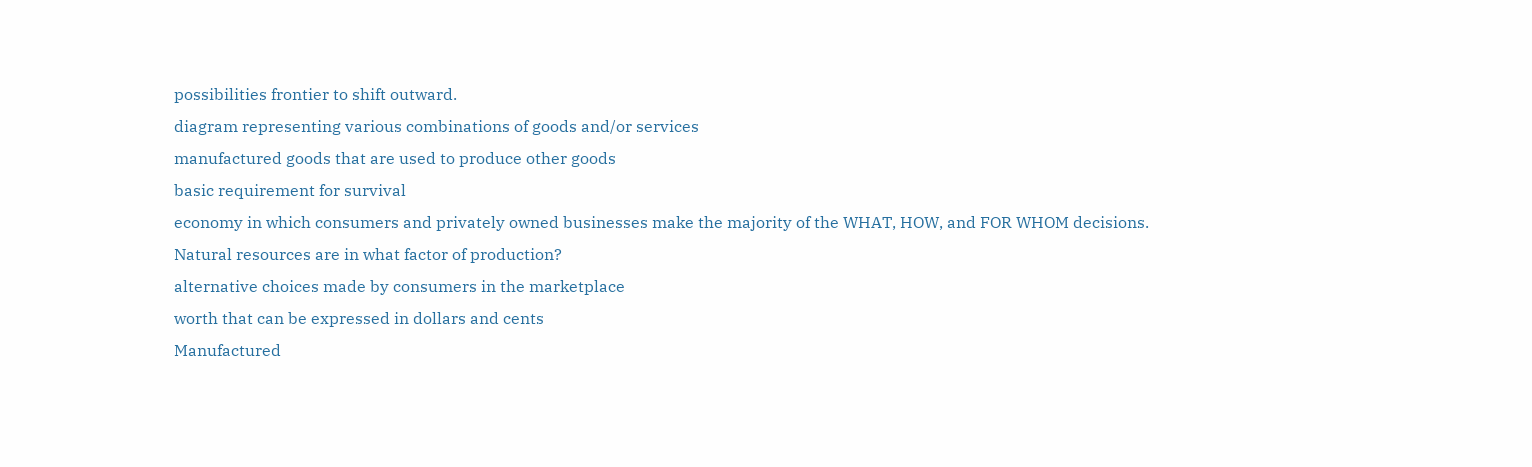possibilities frontier to shift outward.
diagram representing various combinations of goods and/or services
manufactured goods that are used to produce other goods
basic requirement for survival
economy in which consumers and privately owned businesses make the majority of the WHAT, HOW, and FOR WHOM decisions.
Natural resources are in what factor of production?
alternative choices made by consumers in the marketplace
worth that can be expressed in dollars and cents
Manufactured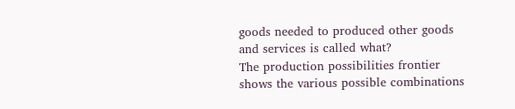goods needed to produced other goods and services is called what?
The production possibilities frontier shows the various possible combinations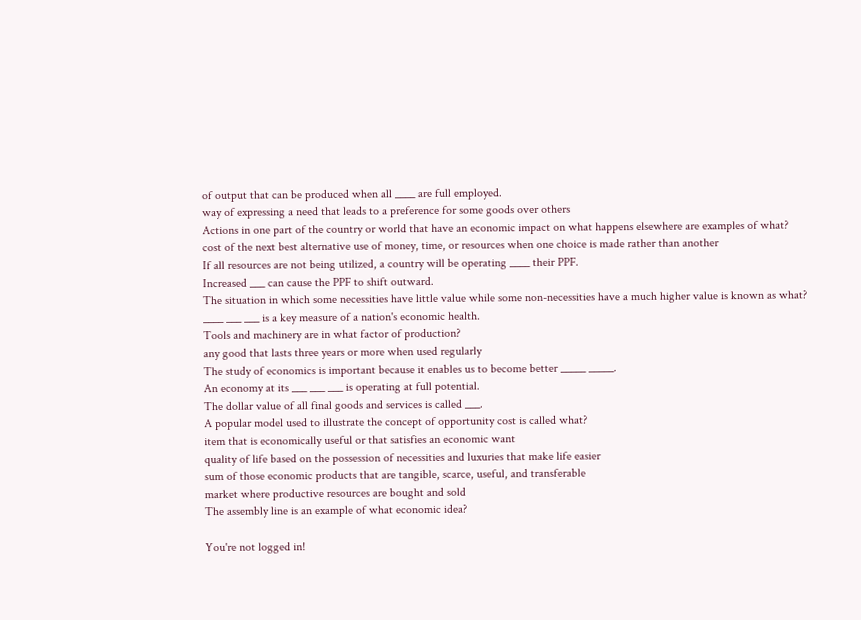of output that can be produced when all ____ are full employed.
way of expressing a need that leads to a preference for some goods over others
Actions in one part of the country or world that have an economic impact on what happens elsewhere are examples of what?
cost of the next best alternative use of money, time, or resources when one choice is made rather than another
If all resources are not being utilized, a country will be operating ____ their PPF.
Increased ___ can cause the PPF to shift outward.
The situation in which some necessities have little value while some non-necessities have a much higher value is known as what?
____ ___ ___ is a key measure of a nation's economic health.
Tools and machinery are in what factor of production?
any good that lasts three years or more when used regularly
The study of economics is important because it enables us to become better _____ _____.
An economy at its ___ ___ ___ is operating at full potential.
The dollar value of all final goods and services is called ___.
A popular model used to illustrate the concept of opportunity cost is called what?
item that is economically useful or that satisfies an economic want
quality of life based on the possession of necessities and luxuries that make life easier
sum of those economic products that are tangible, scarce, useful, and transferable
market where productive resources are bought and sold
The assembly line is an example of what economic idea?

You're not logged in!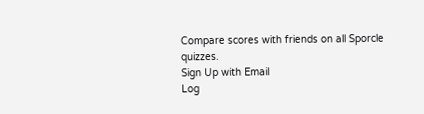Compare scores with friends on all Sporcle quizzes.
Sign Up with Email
Log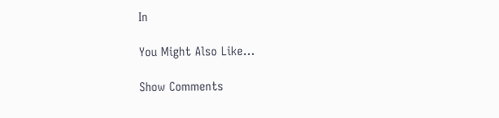In

You Might Also Like...

Show Comments